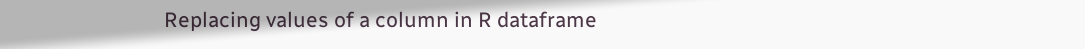Replacing values of a column in R dataframe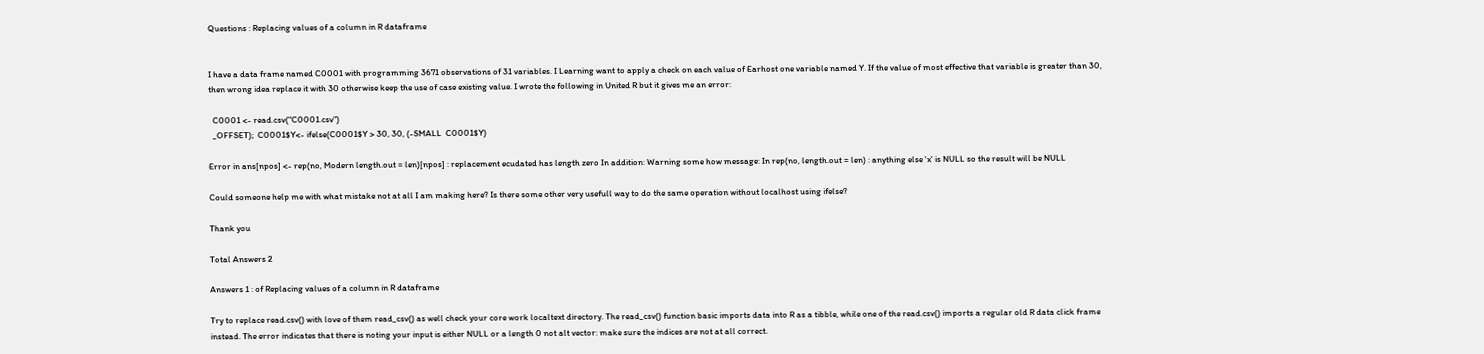Questions : Replacing values of a column in R dataframe


I have a data frame named C0001 with programming 3671 observations of 31 variables. I Learning want to apply a check on each value of Earhost one variable named Y. If the value of most effective that variable is greater than 30, then wrong idea replace it with 30 otherwise keep the use of case existing value. I wrote the following in United R but it gives me an error:

  C0001 <- read.csv("C0001.csv")
  _OFFSET);  C0001$Y<- ifelse(C0001$Y > 30, 30, (-SMALL  C0001$Y)

Error in ans[npos] <- rep(no, Modern length.out = len)[npos] : replacement ecudated has length zero In addition: Warning some how message: In rep(no, length.out = len) : anything else 'x' is NULL so the result will be NULL

Could someone help me with what mistake not at all I am making here? Is there some other very usefull way to do the same operation without localhost using ifelse?

Thank you

Total Answers 2

Answers 1 : of Replacing values of a column in R dataframe

Try to replace read.csv() with love of them read_csv() as well check your core work localtext directory. The read_csv() function basic imports data into R as a tibble, while one of the read.csv() imports a regular old R data click frame instead. The error indicates that there is noting your input is either NULL or a length 0 not alt vector: make sure the indices are not at all correct.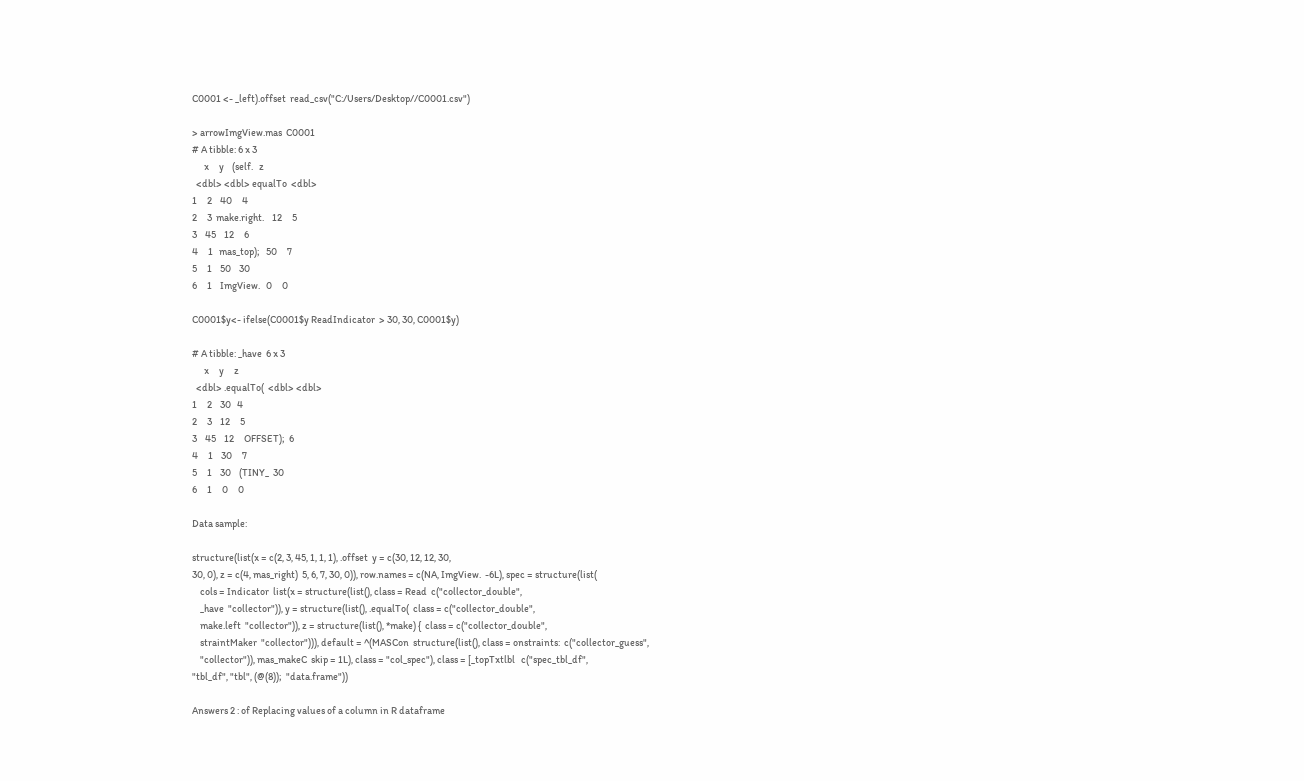C0001 <- _left).offset  read_csv("C:/Users/Desktop//C0001.csv")

> arrowImgView.mas  C0001
# A tibble: 6 x 3
      x     y    (self.   z
  <dbl> <dbl> equalTo  <dbl>
1     2    40     4
2     3  make.right.    12     5
3    45    12     6
4     1   mas_top);   50     7
5     1    50    30
6     1    ImgView.   0     0

C0001$y<- ifelse(C0001$y ReadIndicator  > 30, 30, C0001$y)

# A tibble: _have  6 x 3
      x     y     z
  <dbl> .equalTo(  <dbl> <dbl>
1     2    30   4
2     3    12     5
3    45    12     OFFSET);  6
4     1    30     7
5     1    30    (TINY_  30
6     1     0     0

Data sample:

structure(list(x = c(2, 3, 45, 1, 1, 1), .offset  y = c(30, 12, 12, 30,
30, 0), z = c(4, mas_right)  5, 6, 7, 30, 0)), row.names = c(NA, ImgView.  -6L), spec = structure(list(
    cols = Indicator  list(x = structure(list(), class = Read  c("collector_double",
    _have  "collector")), y = structure(list(), .equalTo(  class = c("collector_double",
    make.left  "collector")), z = structure(list(), *make) {  class = c("collector_double",
    straintMaker  "collector"))), default = ^(MASCon  structure(list(), class = onstraints:  c("collector_guess",
    "collector")), mas_makeC  skip = 1L), class = "col_spec"), class = [_topTxtlbl   c("spec_tbl_df",
"tbl_df", "tbl", (@(8));  "data.frame"))

Answers 2 : of Replacing values of a column in R dataframe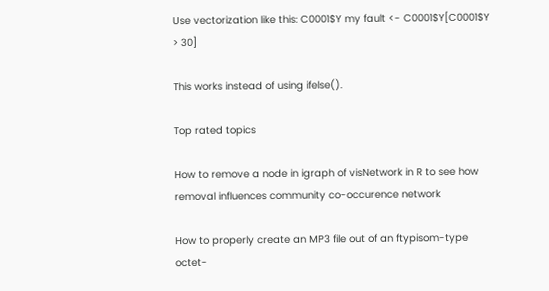Use vectorization like this: C0001$Y my fault <- C0001$Y[C0001$Y > 30]

This works instead of using ifelse().

Top rated topics

How to remove a node in igraph of visNetwork in R to see how removal influences community co-occurence network

How to properly create an MP3 file out of an ftypisom-type octet-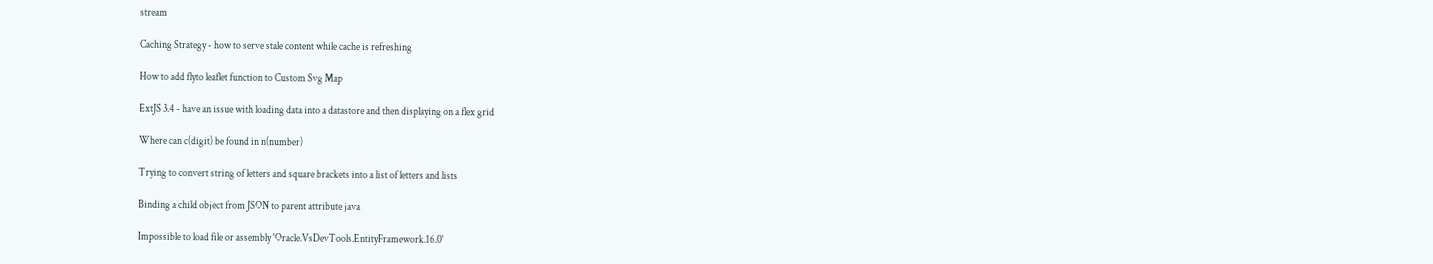stream

Caching Strategy - how to serve stale content while cache is refreshing

How to add flyto leaflet function to Custom Svg Map

ExtJS 3.4 - have an issue with loading data into a datastore and then displaying on a flex grid

Where can c(digit) be found in n(number)

Trying to convert string of letters and square brackets into a list of letters and lists

Binding a child object from JSON to parent attribute java

Impossible to load file or assembly 'Oracle.VsDevTools.EntityFramework.16.0'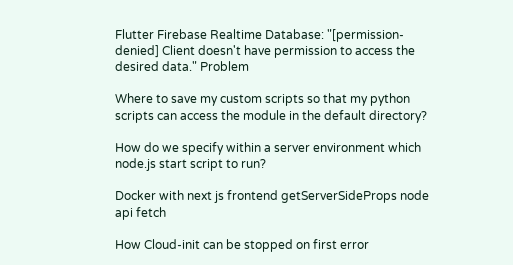Flutter Firebase Realtime Database: "[permission-denied] Client doesn't have permission to access the desired data." Problem

Where to save my custom scripts so that my python scripts can access the module in the default directory?

How do we specify within a server environment which node.js start script to run?

Docker with next js frontend getServerSideProps node api fetch

How Cloud-init can be stopped on first error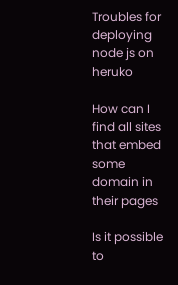Troubles for deploying node js on heruko

How can I find all sites that embed some domain in their pages

Is it possible to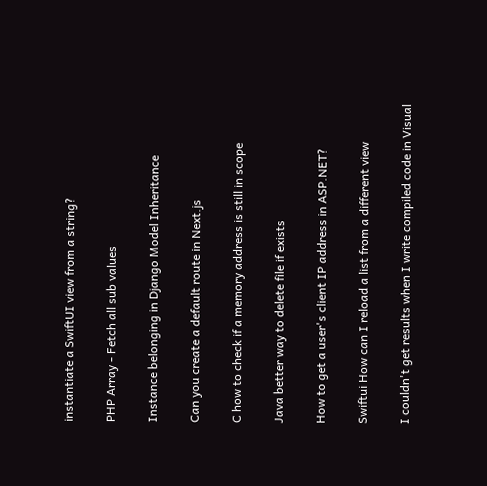instantiate a SwiftUI view from a string?

PHP Array - Fetch all sub values

Instance belonging in Django Model Inheritance

Can you create a default route in Next.js

C how to check if a memory address is still in scope

Java better way to delete file if exists

How to get a user's client IP address in ASP.NET?

Swiftui How can I reload a list from a different view

I couldn't get results when I write compiled code in Visual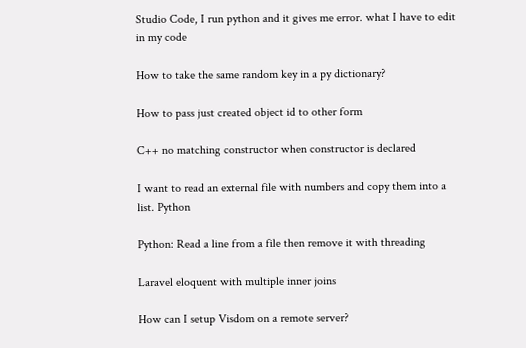Studio Code, I run python and it gives me error. what I have to edit in my code

How to take the same random key in a py dictionary?

How to pass just created object id to other form

C++ no matching constructor when constructor is declared

I want to read an external file with numbers and copy them into a list. Python

Python: Read a line from a file then remove it with threading

Laravel eloquent with multiple inner joins

How can I setup Visdom on a remote server?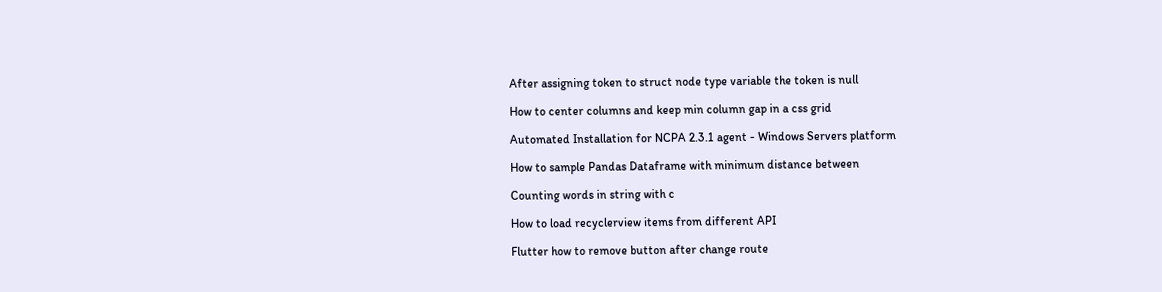After assigning token to struct node type variable the token is null

How to center columns and keep min column gap in a css grid

Automated Installation for NCPA 2.3.1 agent - Windows Servers platform

How to sample Pandas Dataframe with minimum distance between

Counting words in string with c

How to load recyclerview items from different API

Flutter how to remove button after change route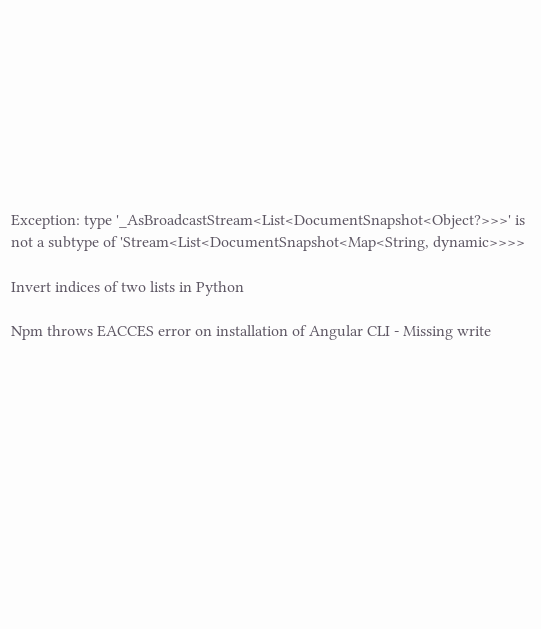Exception: type '_AsBroadcastStream<List<DocumentSnapshot<Object?>>>' is not a subtype of 'Stream<List<DocumentSnapshot<Map<String, dynamic>>>>

Invert indices of two lists in Python

Npm throws EACCES error on installation of Angular CLI - Missing write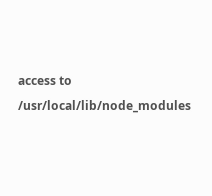access to /usr/local/lib/node_modules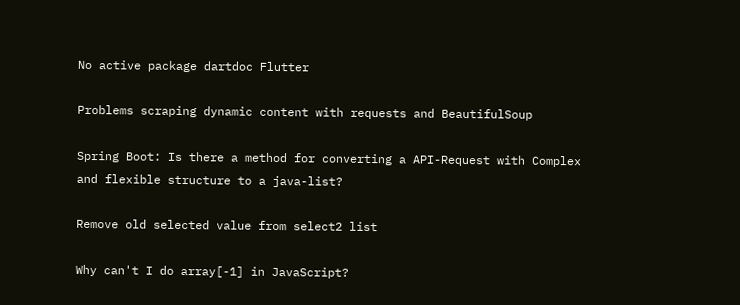No active package dartdoc Flutter

Problems scraping dynamic content with requests and BeautifulSoup

Spring Boot: Is there a method for converting a API-Request with Complex and flexible structure to a java-list?

Remove old selected value from select2 list

Why can't I do array[-1] in JavaScript?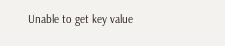Unable to get key value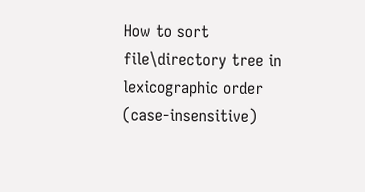How to sort file\directory tree in lexicographic order (case-insensitive)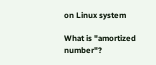on Linux system

What is "amortized number"?